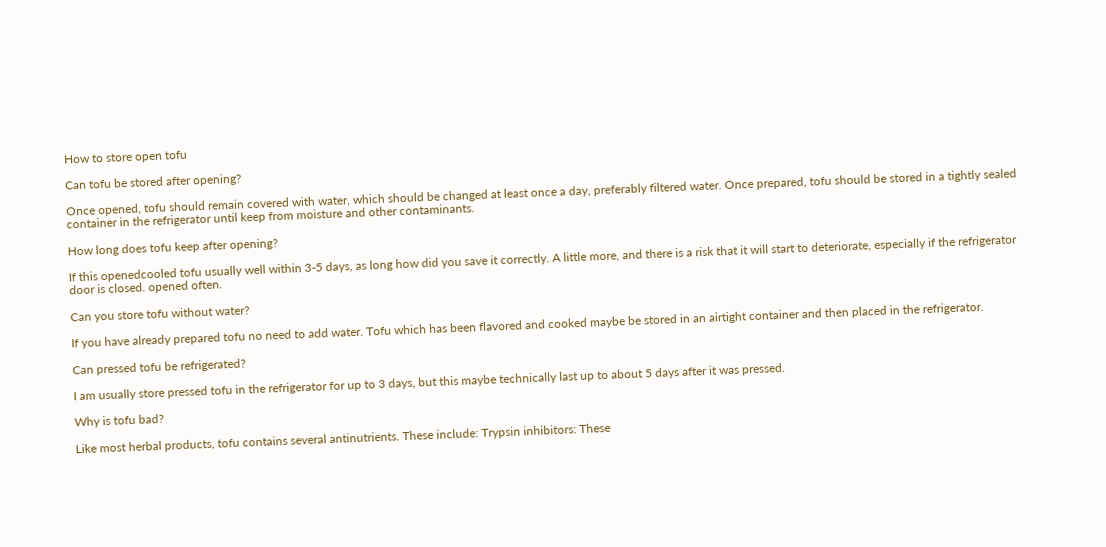How to store open tofu

Can tofu be stored after opening?

Once opened, tofu should remain covered with water, which should be changed at least once a day, preferably filtered water. Once prepared, tofu should be stored in a tightly sealed container in the refrigerator until keep from moisture and other contaminants.

How long does tofu keep after opening?

If this openedcooled tofu usually well within 3-5 days, as long how did you save it correctly. A little more, and there is a risk that it will start to deteriorate, especially if the refrigerator door is closed. opened often.

Can you store tofu without water?

If you have already prepared tofu no need to add water. Tofu which has been flavored and cooked maybe be stored in an airtight container and then placed in the refrigerator.

Can pressed tofu be refrigerated?

I am usually store pressed tofu in the refrigerator for up to 3 days, but this maybe technically last up to about 5 days after it was pressed.

Why is tofu bad?

Like most herbal products, tofu contains several antinutrients. These include: Trypsin inhibitors: These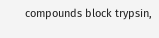compounds block trypsin,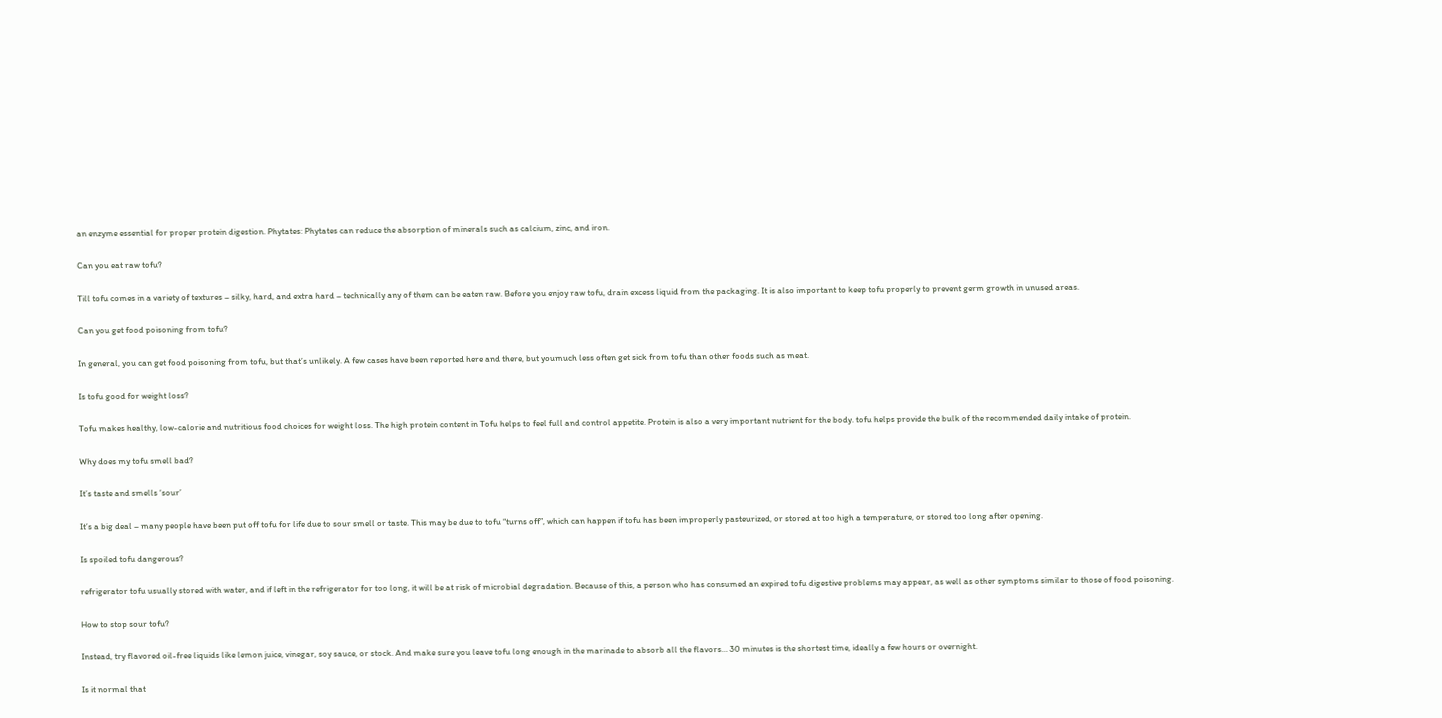an enzyme essential for proper protein digestion. Phytates: Phytates can reduce the absorption of minerals such as calcium, zinc, and iron.

Can you eat raw tofu?

Till tofu comes in a variety of textures – silky, hard, and extra hard – technically any of them can be eaten raw. Before you enjoy raw tofu, drain excess liquid from the packaging. It is also important to keep tofu properly to prevent germ growth in unused areas.

Can you get food poisoning from tofu?

In general, you can get food poisoning from tofu, but that’s unlikely. A few cases have been reported here and there, but youmuch less often get sick from tofu than other foods such as meat.

Is tofu good for weight loss?

Tofu makes healthy, low-calorie and nutritious food choices for weight loss. The high protein content in Tofu helps to feel full and control appetite. Protein is also a very important nutrient for the body. tofu helps provide the bulk of the recommended daily intake of protein.

Why does my tofu smell bad?

It’s taste and smells ‘sour’

It’s a big deal – many people have been put off tofu for life due to sour smell or taste. This may be due to tofu “turns off”, which can happen if tofu has been improperly pasteurized, or stored at too high a temperature, or stored too long after opening.

Is spoiled tofu dangerous?

refrigerator tofu usually stored with water, and if left in the refrigerator for too long, it will be at risk of microbial degradation. Because of this, a person who has consumed an expired tofu digestive problems may appear, as well as other symptoms similar to those of food poisoning.

How to stop sour tofu?

Instead, try flavored oil-free liquids like lemon juice, vinegar, soy sauce, or stock. And make sure you leave tofu long enough in the marinade to absorb all the flavors… 30 minutes is the shortest time, ideally a few hours or overnight.

Is it normal that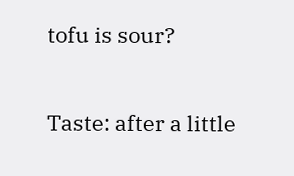tofu is sour?

Taste: after a little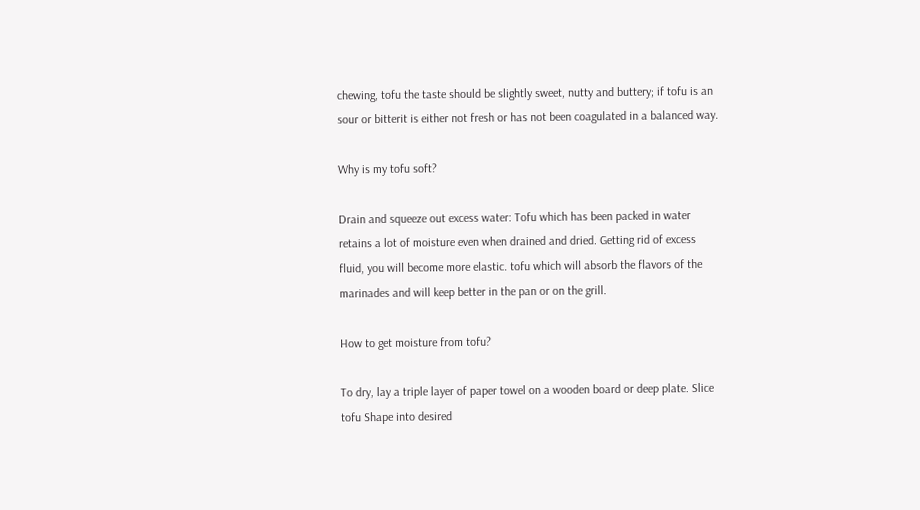chewing, tofu the taste should be slightly sweet, nutty and buttery; if tofu is an sour or bitterit is either not fresh or has not been coagulated in a balanced way.

Why is my tofu soft?

Drain and squeeze out excess water: Tofu which has been packed in water retains a lot of moisture even when drained and dried. Getting rid of excess fluid, you will become more elastic. tofu which will absorb the flavors of the marinades and will keep better in the pan or on the grill.

How to get moisture from tofu?

To dry, lay a triple layer of paper towel on a wooden board or deep plate. Slice tofu Shape into desired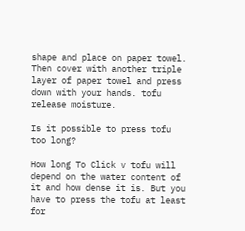shape and place on paper towel. Then cover with another triple layer of paper towel and press down with your hands. tofu release moisture.

Is it possible to press tofu too long?

How long To Click v tofu will depend on the water content of it and how dense it is. But you have to press the tofu at least for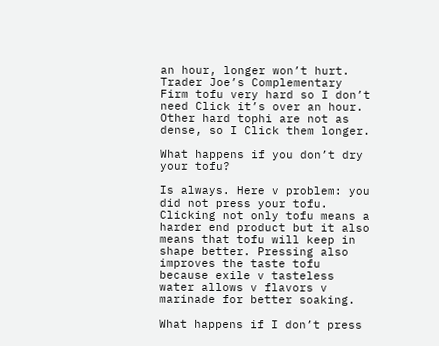an hour, longer won’t hurt. Trader Joe’s Complementary Firm tofu very hard so I don’t need Click it’s over an hour. Other hard tophi are not as dense, so I Click them longer.

What happens if you don’t dry your tofu?

Is always. Here v problem: you did not press your tofu. Clicking not only tofu means a harder end product but it also means that tofu will keep in shape better. Pressing also improves the taste tofu because exile v tasteless water allows v flavors v marinade for better soaking.

What happens if I don’t press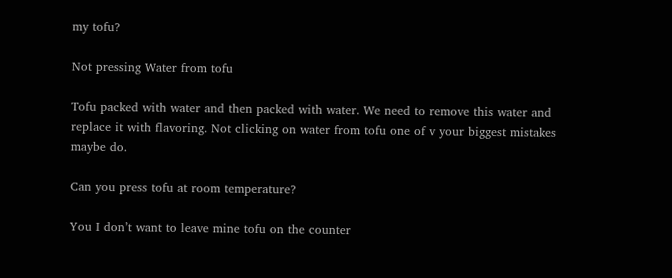my tofu?

Not pressing Water from tofu

Tofu packed with water and then packed with water. We need to remove this water and replace it with flavoring. Not clicking on water from tofu one of v your biggest mistakes maybe do.

Can you press tofu at room temperature?

You I don’t want to leave mine tofu on the counter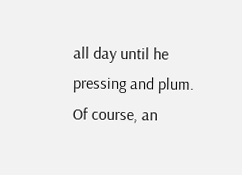all day until he pressing and plum. Of course, an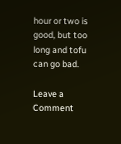hour or two is good, but too long and tofu can go bad.

Leave a Comment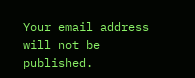Your email address will not be published.